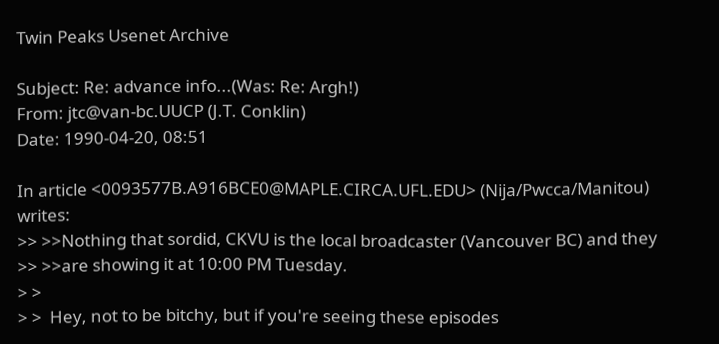Twin Peaks Usenet Archive

Subject: Re: advance info...(Was: Re: Argh!)
From: jtc@van-bc.UUCP (J.T. Conklin)
Date: 1990-04-20, 08:51

In article <0093577B.A916BCE0@MAPLE.CIRCA.UFL.EDU> (Nija/Pwcca/Manitou) writes:
>> >>Nothing that sordid, CKVU is the local broadcaster (Vancouver BC) and they
>> >>are showing it at 10:00 PM Tuesday.
> >
> >  Hey, not to be bitchy, but if you're seeing these episodes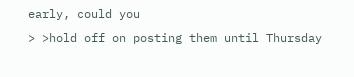early, could you
> >hold off on posting them until Thursday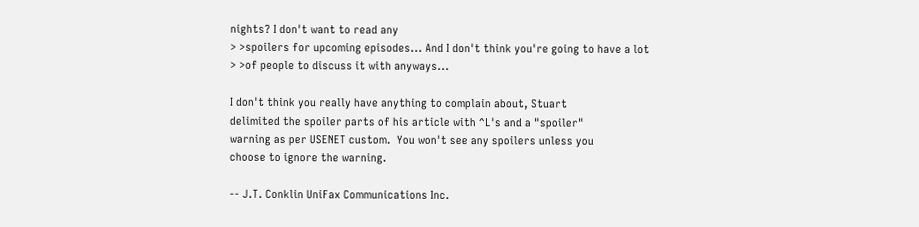nights? I don't want to read any
> >spoilers for upcoming episodes... And I don't think you're going to have a lot
> >of people to discuss it with anyways...

I don't think you really have anything to complain about, Stuart
delimited the spoiler parts of his article with ^L's and a "spoiler"
warning as per USENET custom.  You won't see any spoilers unless you
choose to ignore the warning.

-- J.T. Conklin UniFax Communications Inc.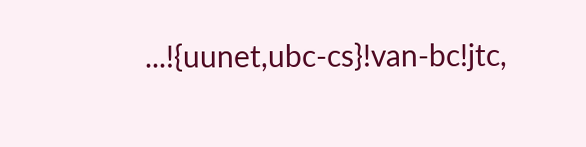...!{uunet,ubc-cs}!van-bc!jtc,